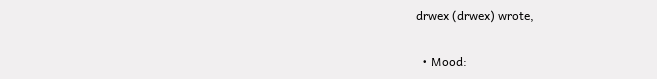drwex (drwex) wrote,

  • Mood: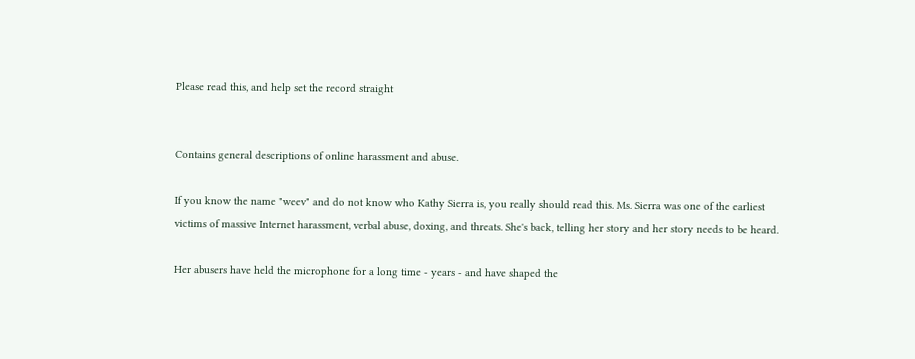Please read this, and help set the record straight


Contains general descriptions of online harassment and abuse.

If you know the name "weev" and do not know who Kathy Sierra is, you really should read this. Ms. Sierra was one of the earliest victims of massive Internet harassment, verbal abuse, doxing, and threats. She's back, telling her story and her story needs to be heard.

Her abusers have held the microphone for a long time - years - and have shaped the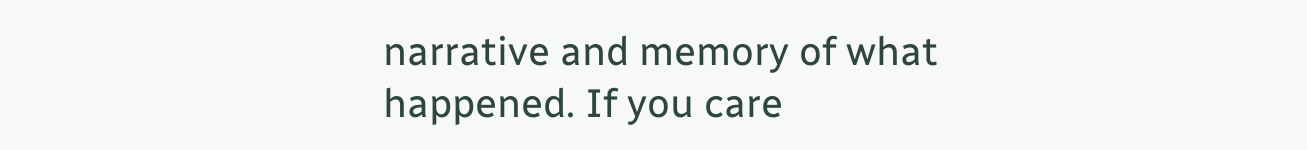narrative and memory of what happened. If you care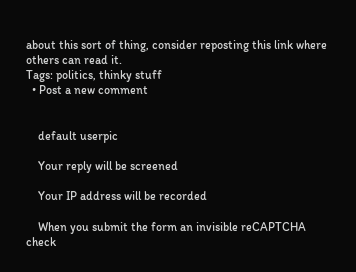about this sort of thing, consider reposting this link where others can read it.
Tags: politics, thinky stuff
  • Post a new comment


    default userpic

    Your reply will be screened

    Your IP address will be recorded

    When you submit the form an invisible reCAPTCHA check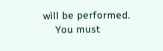will be performed.
    You must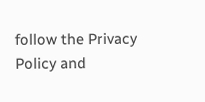follow the Privacy Policy and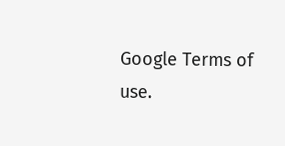Google Terms of use.